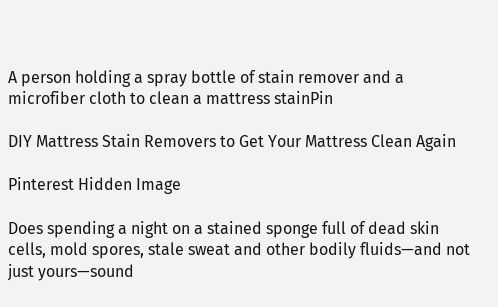A person holding a spray bottle of stain remover and a microfiber cloth to clean a mattress stainPin

DIY Mattress Stain Removers to Get Your Mattress Clean Again

Pinterest Hidden Image

Does spending a night on a stained sponge full of dead skin cells, mold spores, stale sweat and other bodily fluids—and not just yours—sound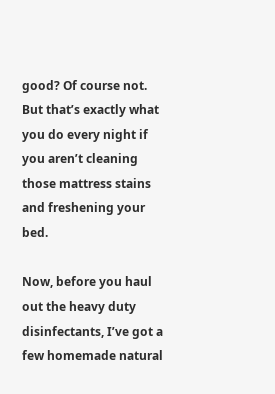good? Of course not. But that’s exactly what you do every night if you aren’t cleaning those mattress stains and freshening your bed.

Now, before you haul out the heavy duty disinfectants, I’ve got a few homemade natural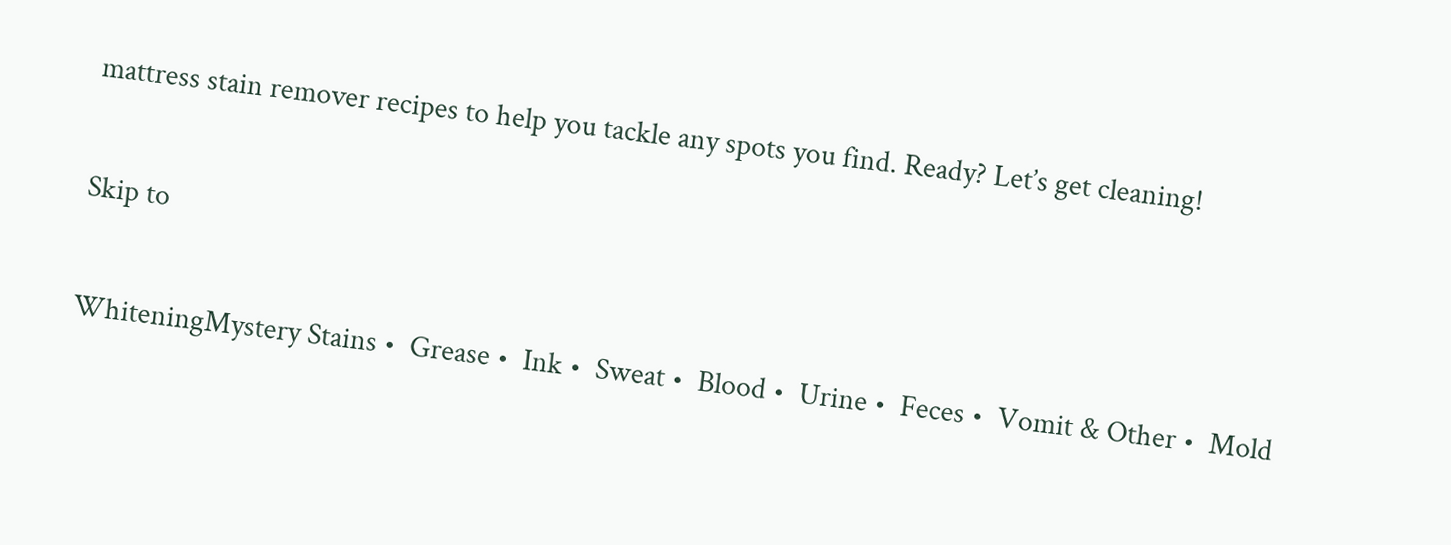mattress stain remover recipes to help you tackle any spots you find. Ready? Let’s get cleaning!

Skip to

WhiteningMystery Stains •  Grease •  Ink •  Sweat •  Blood •  Urine •  Feces •  Vomit & Other •  Mold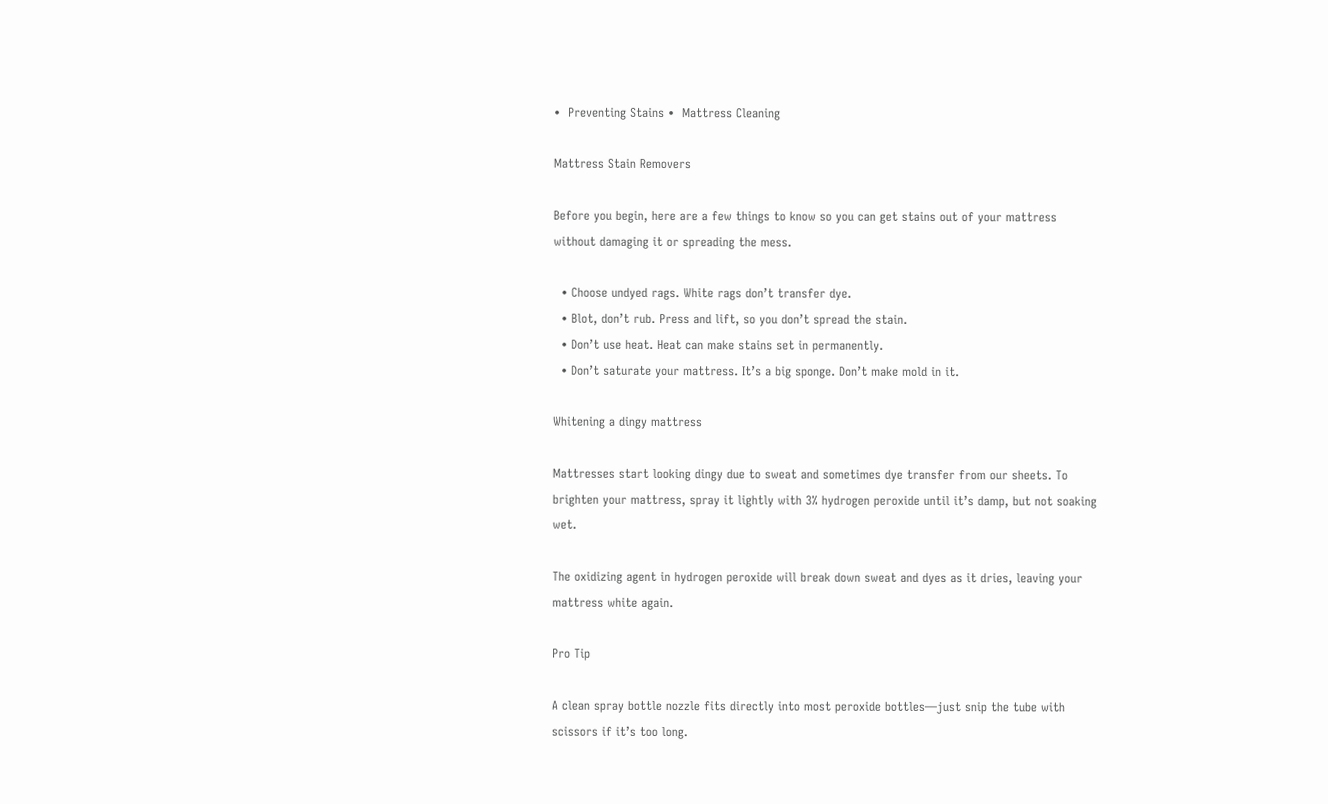•  Preventing Stains •  Mattress Cleaning

Mattress Stain Removers

Before you begin, here are a few things to know so you can get stains out of your mattress without damaging it or spreading the mess.

  • Choose undyed rags. White rags don’t transfer dye.
  • Blot, don’t rub. Press and lift, so you don’t spread the stain.
  • Don’t use heat. Heat can make stains set in permanently.
  • Don’t saturate your mattress. It’s a big sponge. Don’t make mold in it.

Whitening a dingy mattress

Mattresses start looking dingy due to sweat and sometimes dye transfer from our sheets. To brighten your mattress, spray it lightly with 3% hydrogen peroxide until it’s damp, but not soaking wet.

The oxidizing agent in hydrogen peroxide will break down sweat and dyes as it dries, leaving your mattress white again.

Pro Tip

A clean spray bottle nozzle fits directly into most peroxide bottles—just snip the tube with scissors if it’s too long.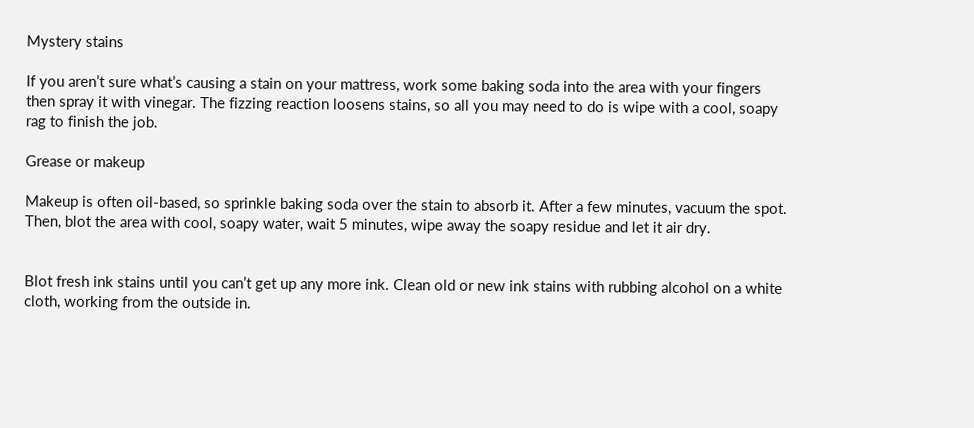Mystery stains

If you aren’t sure what’s causing a stain on your mattress, work some baking soda into the area with your fingers then spray it with vinegar. The fizzing reaction loosens stains, so all you may need to do is wipe with a cool, soapy rag to finish the job.

Grease or makeup

Makeup is often oil-based, so sprinkle baking soda over the stain to absorb it. After a few minutes, vacuum the spot. Then, blot the area with cool, soapy water, wait 5 minutes, wipe away the soapy residue and let it air dry.


Blot fresh ink stains until you can’t get up any more ink. Clean old or new ink stains with rubbing alcohol on a white cloth, working from the outside in.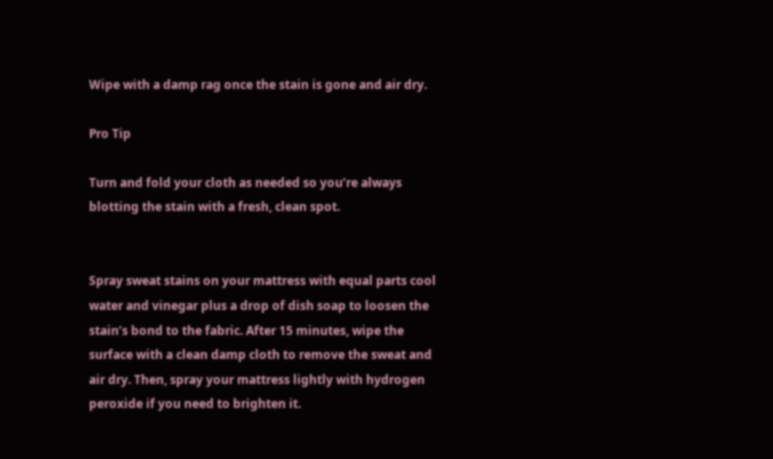Wipe with a damp rag once the stain is gone and air dry.

Pro Tip

Turn and fold your cloth as needed so you’re always blotting the stain with a fresh, clean spot.


Spray sweat stains on your mattress with equal parts cool water and vinegar plus a drop of dish soap to loosen the stain’s bond to the fabric. After 15 minutes, wipe the surface with a clean damp cloth to remove the sweat and air dry. Then, spray your mattress lightly with hydrogen peroxide if you need to brighten it.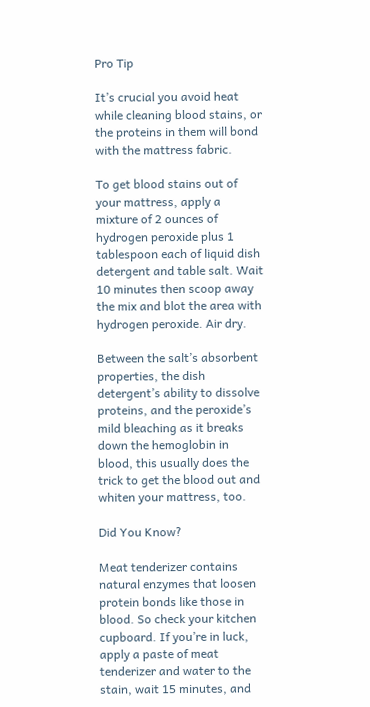Pro Tip

It’s crucial you avoid heat while cleaning blood stains, or the proteins in them will bond with the mattress fabric.

To get blood stains out of your mattress, apply a mixture of 2 ounces of hydrogen peroxide plus 1 tablespoon each of liquid dish detergent and table salt. Wait 10 minutes then scoop away the mix and blot the area with hydrogen peroxide. Air dry.

Between the salt’s absorbent properties, the dish detergent’s ability to dissolve proteins, and the peroxide’s mild bleaching as it breaks down the hemoglobin in blood, this usually does the trick to get the blood out and whiten your mattress, too.

Did You Know?

Meat tenderizer contains natural enzymes that loosen protein bonds like those in blood. So check your kitchen cupboard. If you’re in luck, apply a paste of meat tenderizer and water to the stain, wait 15 minutes, and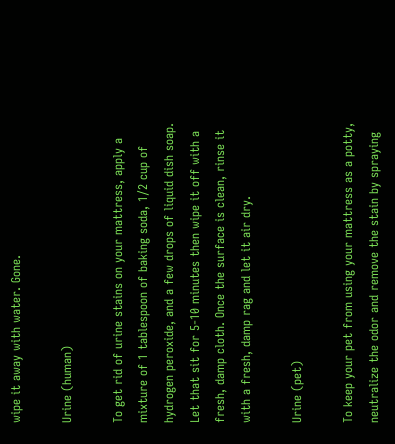wipe it away with water. Gone.

Urine (human)

To get rid of urine stains on your mattress, apply a mixture of 1 tablespoon of baking soda, 1/2 cup of hydrogen peroxide, and a few drops of liquid dish soap. Let that sit for 5-10 minutes then wipe it off with a fresh, damp cloth. Once the surface is clean, rinse it with a fresh, damp rag and let it air dry.

Urine (pet)

To keep your pet from using your mattress as a potty, neutralize the odor and remove the stain by spraying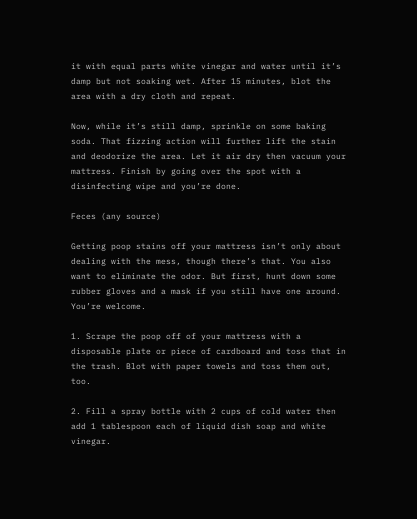it with equal parts white vinegar and water until it’s damp but not soaking wet. After 15 minutes, blot the area with a dry cloth and repeat.

Now, while it’s still damp, sprinkle on some baking soda. That fizzing action will further lift the stain and deodorize the area. Let it air dry then vacuum your mattress. Finish by going over the spot with a disinfecting wipe and you’re done.

Feces (any source)

Getting poop stains off your mattress isn’t only about dealing with the mess, though there’s that. You also want to eliminate the odor. But first, hunt down some rubber gloves and a mask if you still have one around. You’re welcome.

1. Scrape the poop off of your mattress with a disposable plate or piece of cardboard and toss that in the trash. Blot with paper towels and toss them out, too.

2. Fill a spray bottle with 2 cups of cold water then add 1 tablespoon each of liquid dish soap and white vinegar.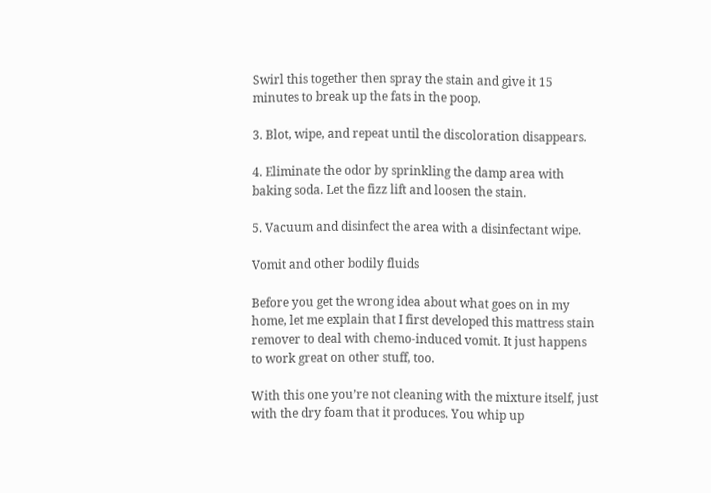Swirl this together then spray the stain and give it 15 minutes to break up the fats in the poop.

3. Blot, wipe, and repeat until the discoloration disappears.

4. Eliminate the odor by sprinkling the damp area with baking soda. Let the fizz lift and loosen the stain.

5. Vacuum and disinfect the area with a disinfectant wipe.

Vomit and other bodily fluids

Before you get the wrong idea about what goes on in my home, let me explain that I first developed this mattress stain remover to deal with chemo-induced vomit. It just happens to work great on other stuff, too.

With this one you’re not cleaning with the mixture itself, just with the dry foam that it produces. You whip up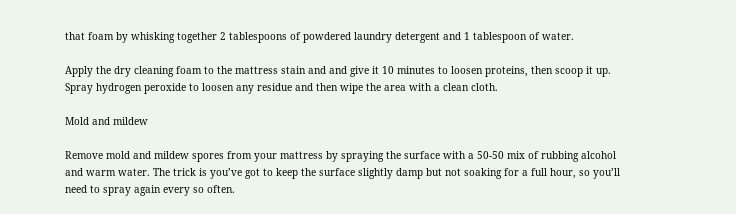that foam by whisking together 2 tablespoons of powdered laundry detergent and 1 tablespoon of water.

Apply the dry cleaning foam to the mattress stain and and give it 10 minutes to loosen proteins, then scoop it up. Spray hydrogen peroxide to loosen any residue and then wipe the area with a clean cloth.

Mold and mildew

Remove mold and mildew spores from your mattress by spraying the surface with a 50-50 mix of rubbing alcohol and warm water. The trick is you’ve got to keep the surface slightly damp but not soaking for a full hour, so you’ll need to spray again every so often.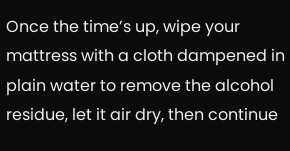Once the time’s up, wipe your mattress with a cloth dampened in plain water to remove the alcohol residue, let it air dry, then continue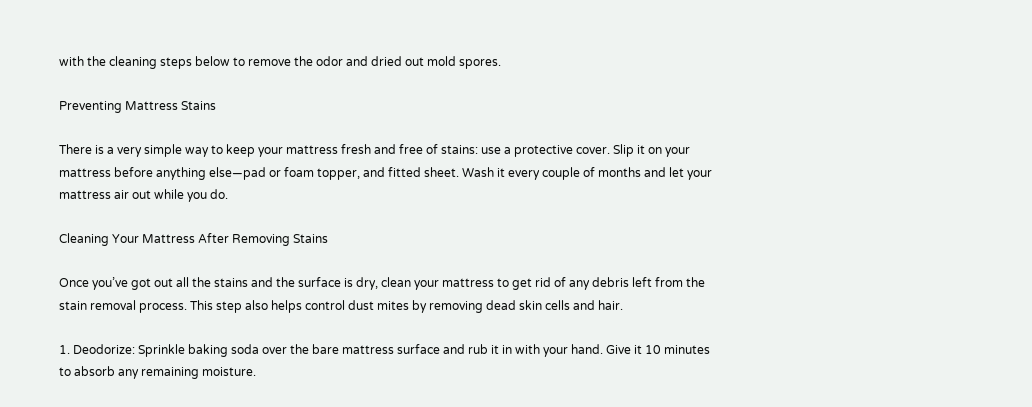with the cleaning steps below to remove the odor and dried out mold spores.

Preventing Mattress Stains

There is a very simple way to keep your mattress fresh and free of stains: use a protective cover. Slip it on your mattress before anything else—pad or foam topper, and fitted sheet. Wash it every couple of months and let your mattress air out while you do.

Cleaning Your Mattress After Removing Stains

Once you’ve got out all the stains and the surface is dry, clean your mattress to get rid of any debris left from the stain removal process. This step also helps control dust mites by removing dead skin cells and hair.

1. Deodorize: Sprinkle baking soda over the bare mattress surface and rub it in with your hand. Give it 10 minutes to absorb any remaining moisture.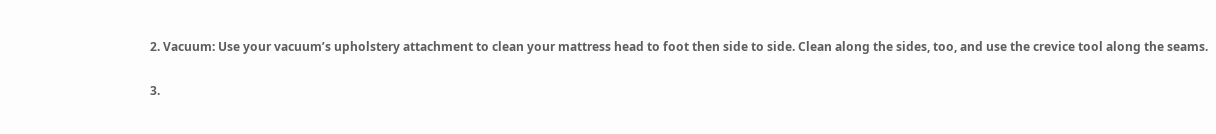2. Vacuum: Use your vacuum’s upholstery attachment to clean your mattress head to foot then side to side. Clean along the sides, too, and use the crevice tool along the seams.

3.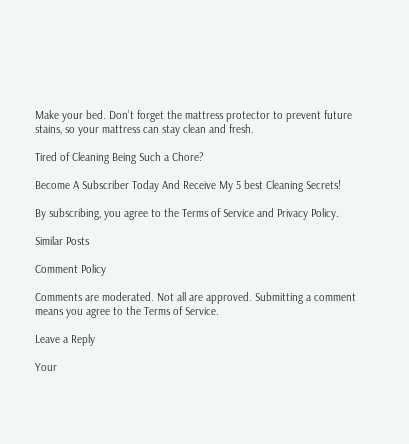Make your bed. Don’t forget the mattress protector to prevent future stains, so your mattress can stay clean and fresh.

Tired of Cleaning Being Such a Chore?

Become A Subscriber Today And Receive My 5 best Cleaning Secrets!

By subscribing, you agree to the Terms of Service and Privacy Policy.

Similar Posts

Comment Policy

Comments are moderated. Not all are approved. Submitting a comment means you agree to the Terms of Service.

Leave a Reply

Your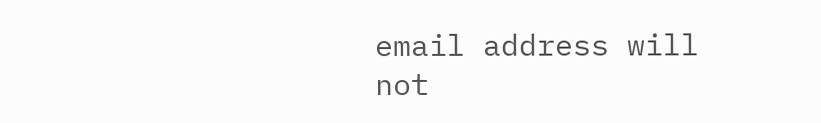email address will not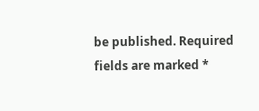be published. Required fields are marked *